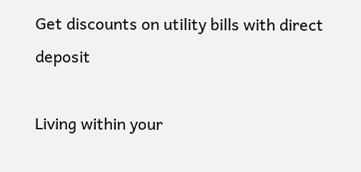Get discounts on utility bills with direct deposit

Living within your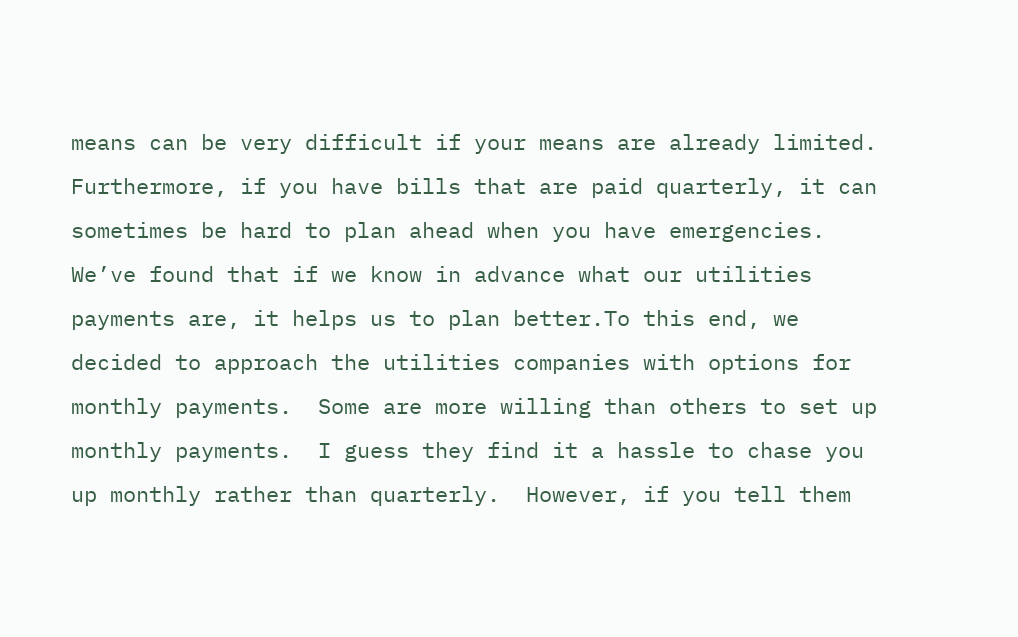means can be very difficult if your means are already limited.  Furthermore, if you have bills that are paid quarterly, it can sometimes be hard to plan ahead when you have emergencies.  We’ve found that if we know in advance what our utilities payments are, it helps us to plan better.To this end, we decided to approach the utilities companies with options for monthly payments.  Some are more willing than others to set up monthly payments.  I guess they find it a hassle to chase you up monthly rather than quarterly.  However, if you tell them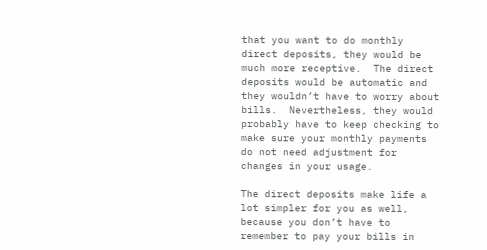that you want to do monthly direct deposits, they would be much more receptive.  The direct deposits would be automatic and they wouldn’t have to worry about bills.  Nevertheless, they would probably have to keep checking to make sure your monthly payments do not need adjustment for changes in your usage.

The direct deposits make life a lot simpler for you as well, because you don’t have to remember to pay your bills in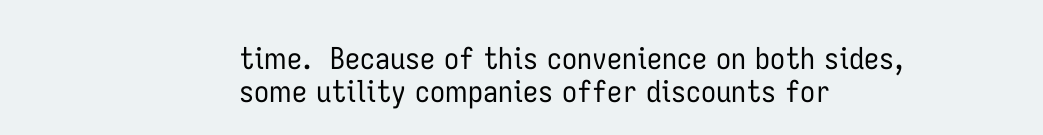time.  Because of this convenience on both sides, some utility companies offer discounts for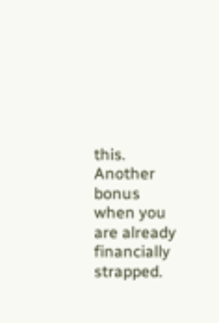this.  Another bonus when you are already financially strapped.